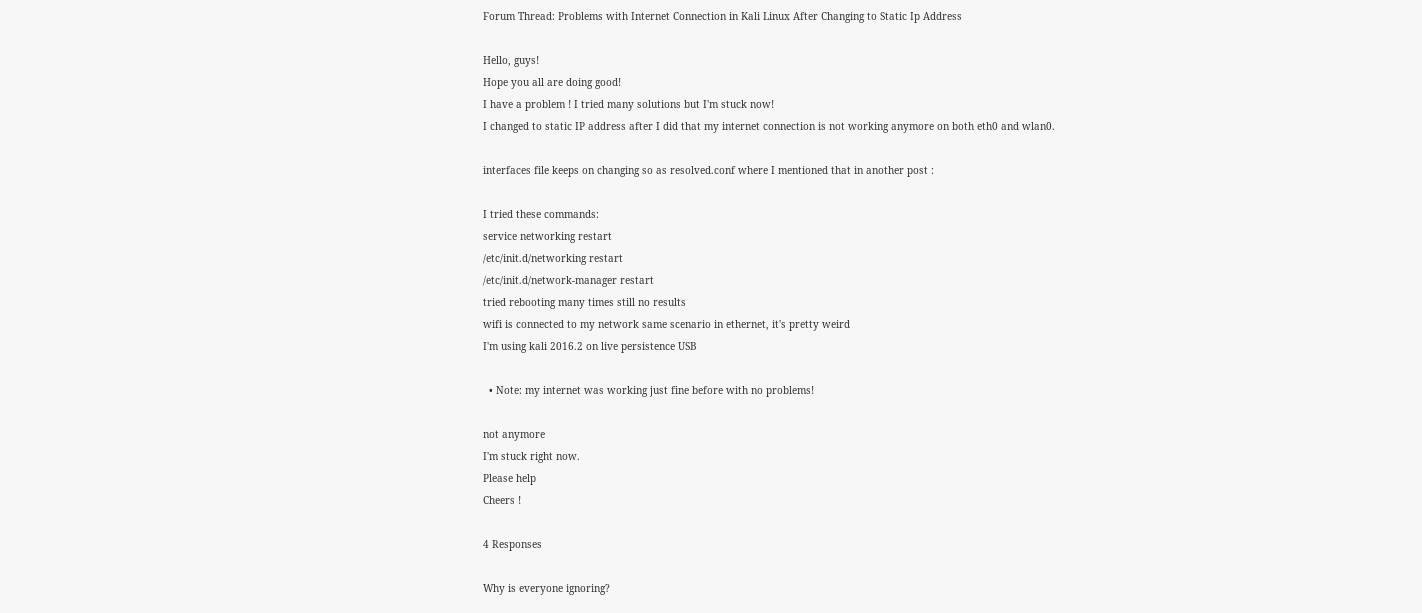Forum Thread: Problems with Internet Connection in Kali Linux After Changing to Static Ip Address

Hello, guys!
Hope you all are doing good!
I have a problem ! I tried many solutions but I'm stuck now!
I changed to static IP address after I did that my internet connection is not working anymore on both eth0 and wlan0.

interfaces file keeps on changing so as resolved.conf where I mentioned that in another post :

I tried these commands:
service networking restart
/etc/init.d/networking restart
/etc/init.d/network-manager restart
tried rebooting many times still no results
wifi is connected to my network same scenario in ethernet, it's pretty weird
I'm using kali 2016.2 on live persistence USB

  • Note: my internet was working just fine before with no problems!

not anymore
I'm stuck right now.
Please help
Cheers !

4 Responses

Why is everyone ignoring?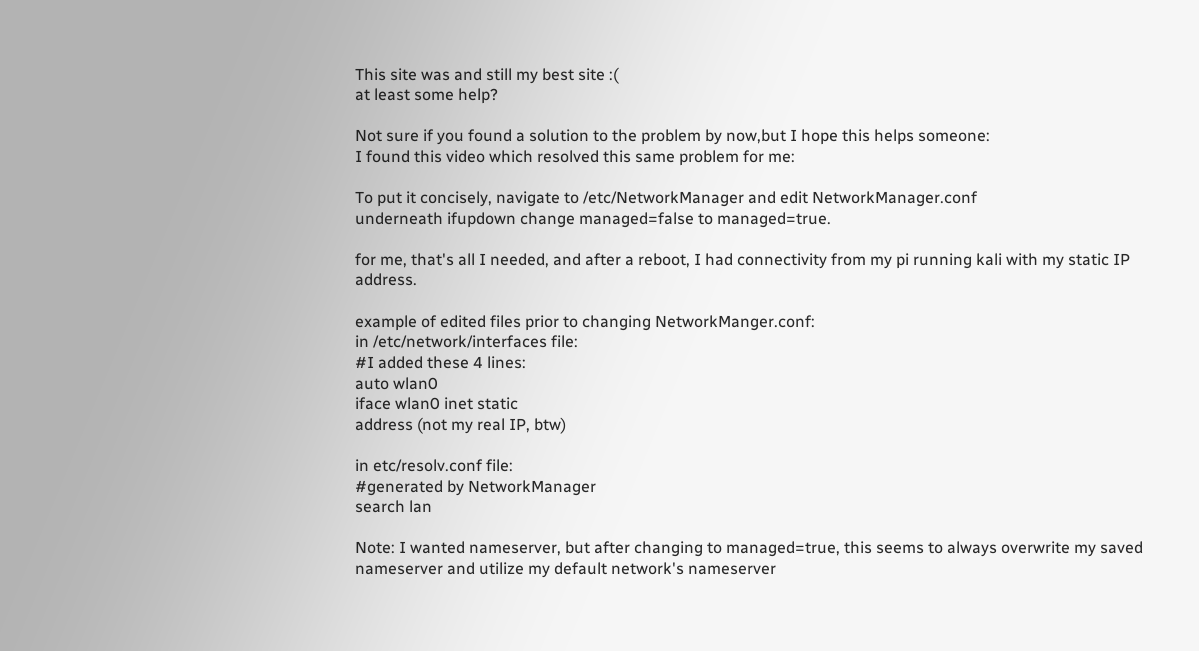This site was and still my best site :(
at least some help?

Not sure if you found a solution to the problem by now,but I hope this helps someone:
I found this video which resolved this same problem for me:

To put it concisely, navigate to /etc/NetworkManager and edit NetworkManager.conf
underneath ifupdown change managed=false to managed=true.

for me, that's all I needed, and after a reboot, I had connectivity from my pi running kali with my static IP address.

example of edited files prior to changing NetworkManger.conf:
in /etc/network/interfaces file:
#I added these 4 lines:
auto wlan0
iface wlan0 inet static
address (not my real IP, btw)

in etc/resolv.conf file:
#generated by NetworkManager
search lan

Note: I wanted nameserver, but after changing to managed=true, this seems to always overwrite my saved nameserver and utilize my default network's nameserver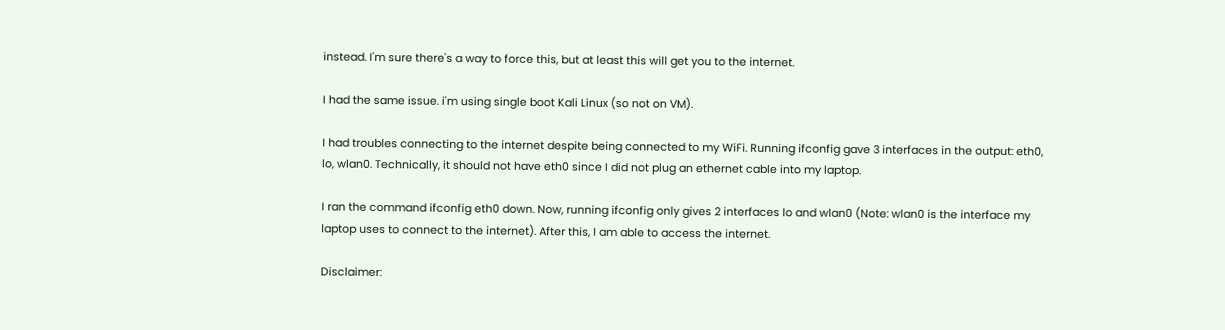instead. I'm sure there's a way to force this, but at least this will get you to the internet.

I had the same issue. i'm using single boot Kali Linux (so not on VM).

I had troubles connecting to the internet despite being connected to my WiFi. Running ifconfig gave 3 interfaces in the output: eth0, lo, wlan0. Technically, it should not have eth0 since I did not plug an ethernet cable into my laptop.

I ran the command ifconfig eth0 down. Now, running ifconfig only gives 2 interfaces lo and wlan0 (Note: wlan0 is the interface my laptop uses to connect to the internet). After this, I am able to access the internet.

Disclaimer: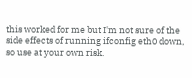this worked for me but I'm not sure of the side effects of running ifconfig eth0 down, so use at your own risk.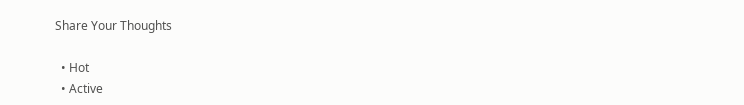Share Your Thoughts

  • Hot
  • Active